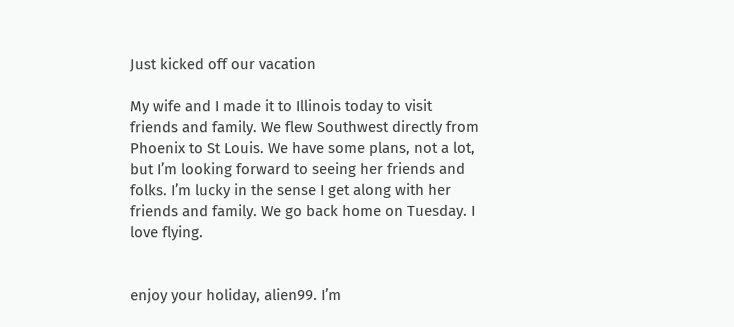Just kicked off our vacation

My wife and I made it to Illinois today to visit friends and family. We flew Southwest directly from Phoenix to St Louis. We have some plans, not a lot, but I’m looking forward to seeing her friends and folks. I’m lucky in the sense I get along with her friends and family. We go back home on Tuesday. I love flying.


enjoy your holiday, alien99. I’m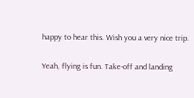happy to hear this. Wish you a very nice trip.

Yeah, flying is fun. Take-off and landing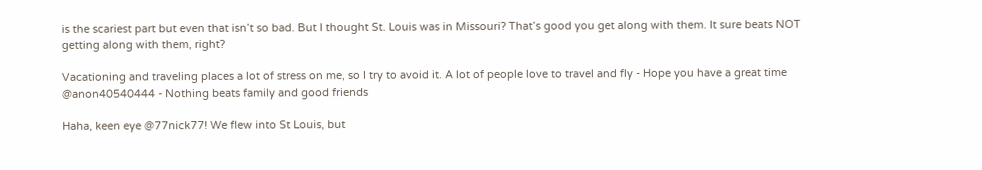is the scariest part but even that isn’t so bad. But I thought St. Louis was in Missouri? That’s good you get along with them. It sure beats NOT getting along with them, right?

Vacationing and traveling places a lot of stress on me, so I try to avoid it. A lot of people love to travel and fly - Hope you have a great time @anon40540444 - Nothing beats family and good friends

Haha, keen eye @77nick77! We flew into St Louis, but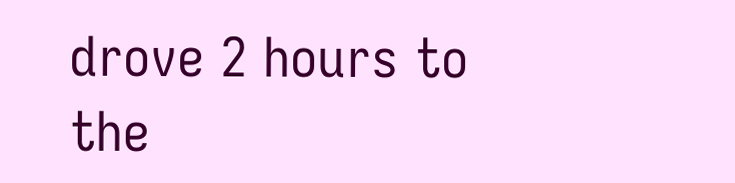drove 2 hours to the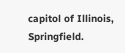capitol of Illinois, Springfield.